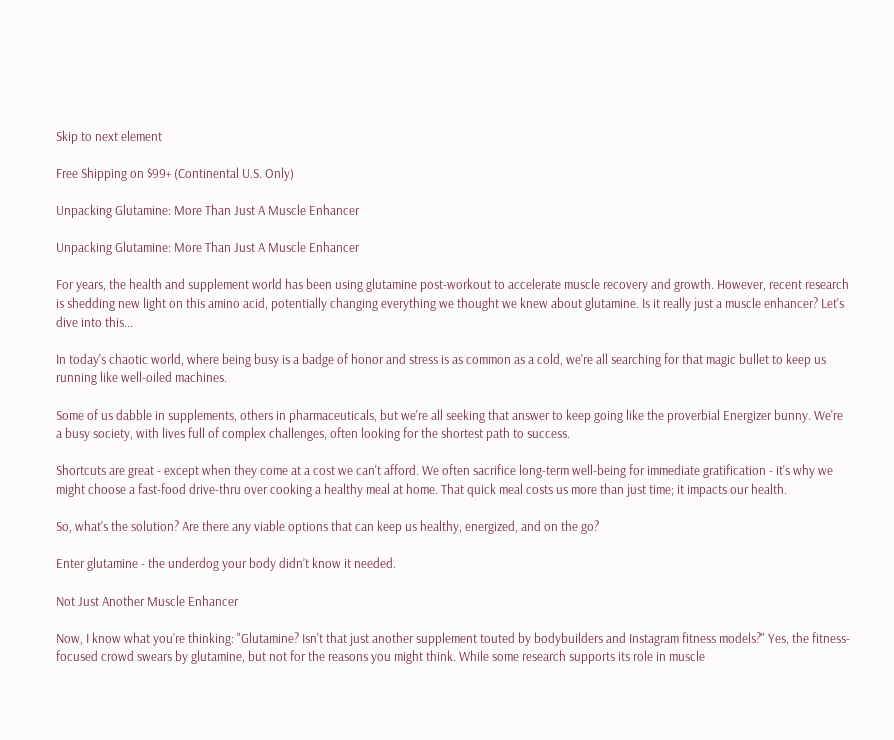Skip to next element

Free Shipping on $99+ (Continental U.S. Only)

Unpacking Glutamine: More Than Just A Muscle Enhancer

Unpacking Glutamine: More Than Just A Muscle Enhancer

For years, the health and supplement world has been using glutamine post-workout to accelerate muscle recovery and growth. However, recent research is shedding new light on this amino acid, potentially changing everything we thought we knew about glutamine. Is it really just a muscle enhancer? Let's dive into this...

In today's chaotic world, where being busy is a badge of honor and stress is as common as a cold, we're all searching for that magic bullet to keep us running like well-oiled machines.

Some of us dabble in supplements, others in pharmaceuticals, but we're all seeking that answer to keep going like the proverbial Energizer bunny. We're a busy society, with lives full of complex challenges, often looking for the shortest path to success.

Shortcuts are great - except when they come at a cost we can't afford. We often sacrifice long-term well-being for immediate gratification - it's why we might choose a fast-food drive-thru over cooking a healthy meal at home. That quick meal costs us more than just time; it impacts our health.

So, what's the solution? Are there any viable options that can keep us healthy, energized, and on the go?

Enter glutamine - the underdog your body didn’t know it needed.

Not Just Another Muscle Enhancer

Now, I know what you’re thinking: "Glutamine? Isn't that just another supplement touted by bodybuilders and Instagram fitness models?" Yes, the fitness-focused crowd swears by glutamine, but not for the reasons you might think. While some research supports its role in muscle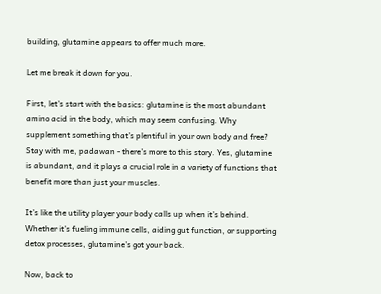building, glutamine appears to offer much more.

Let me break it down for you.

First, let's start with the basics: glutamine is the most abundant amino acid in the body, which may seem confusing. Why supplement something that’s plentiful in your own body and free? Stay with me, padawan - there’s more to this story. Yes, glutamine is abundant, and it plays a crucial role in a variety of functions that benefit more than just your muscles.

It’s like the utility player your body calls up when it’s behind. Whether it’s fueling immune cells, aiding gut function, or supporting detox processes, glutamine’s got your back.

Now, back to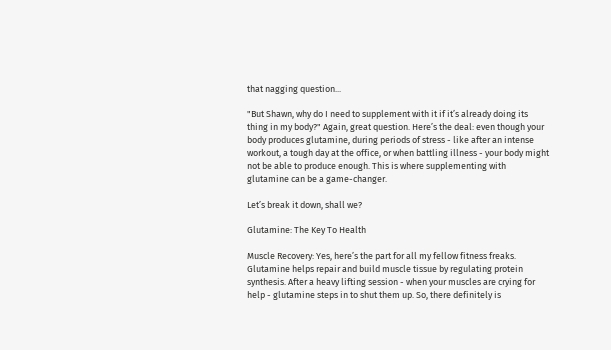that nagging question...

"But Shawn, why do I need to supplement with it if it’s already doing its thing in my body?" Again, great question. Here’s the deal: even though your body produces glutamine, during periods of stress - like after an intense workout, a tough day at the office, or when battling illness - your body might not be able to produce enough. This is where supplementing with glutamine can be a game-changer.

Let’s break it down, shall we?

Glutamine: The Key To Health

Muscle Recovery: Yes, here’s the part for all my fellow fitness freaks. Glutamine helps repair and build muscle tissue by regulating protein synthesis. After a heavy lifting session - when your muscles are crying for help - glutamine steps in to shut them up. So, there definitely is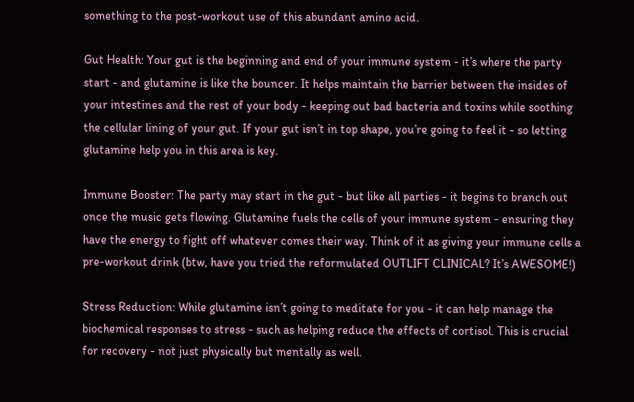something to the post-workout use of this abundant amino acid.

Gut Health: Your gut is the beginning and end of your immune system - it’s where the party start - and glutamine is like the bouncer. It helps maintain the barrier between the insides of your intestines and the rest of your body - keeping out bad bacteria and toxins while soothing the cellular lining of your gut. If your gut isn’t in top shape, you’re going to feel it - so letting glutamine help you in this area is key.

Immune Booster: The party may start in the gut - but like all parties - it begins to branch out once the music gets flowing. Glutamine fuels the cells of your immune system - ensuring they have the energy to fight off whatever comes their way. Think of it as giving your immune cells a pre-workout drink (btw, have you tried the reformulated OUTLIFT CLINICAL? It’s AWESOME!)

Stress Reduction: While glutamine isn’t going to meditate for you - it can help manage the biochemical responses to stress - such as helping reduce the effects of cortisol. This is crucial for recovery - not just physically but mentally as well.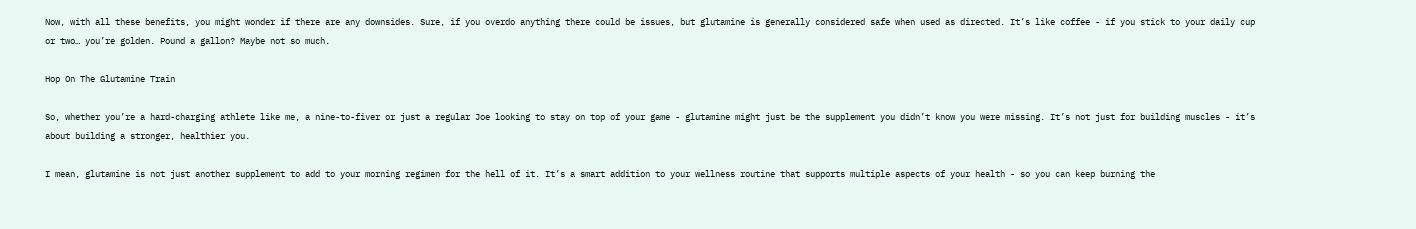Now, with all these benefits, you might wonder if there are any downsides. Sure, if you overdo anything there could be issues, but glutamine is generally considered safe when used as directed. It’s like coffee - if you stick to your daily cup or two… you’re golden. Pound a gallon? Maybe not so much.

Hop On The Glutamine Train

So, whether you’re a hard-charging athlete like me, a nine-to-fiver or just a regular Joe looking to stay on top of your game - glutamine might just be the supplement you didn’t know you were missing. It’s not just for building muscles - it’s about building a stronger, healthier you.

I mean, glutamine is not just another supplement to add to your morning regimen for the hell of it. It’s a smart addition to your wellness routine that supports multiple aspects of your health - so you can keep burning the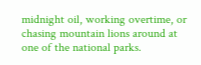midnight oil, working overtime, or chasing mountain lions around at one of the national parks.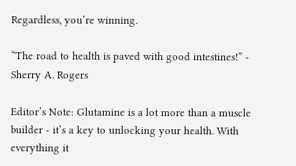Regardless, you’re winning.

“The road to health is paved with good intestines!” - Sherry A. Rogers

Editor’s Note: Glutamine is a lot more than a muscle builder - it’s a key to unlocking your health. With everything it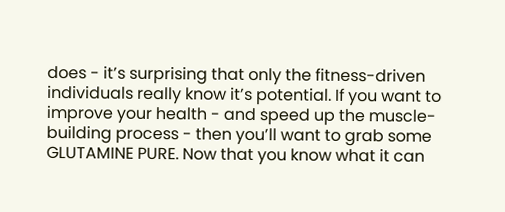does - it’s surprising that only the fitness-driven individuals really know it’s potential. If you want to improve your health - and speed up the muscle-building process - then you’ll want to grab some GLUTAMINE PURE. Now that you know what it can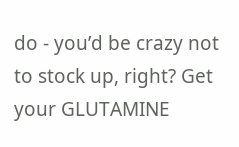do - you’d be crazy not to stock up, right? Get your GLUTAMINE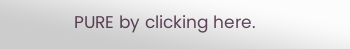PURE by clicking here.